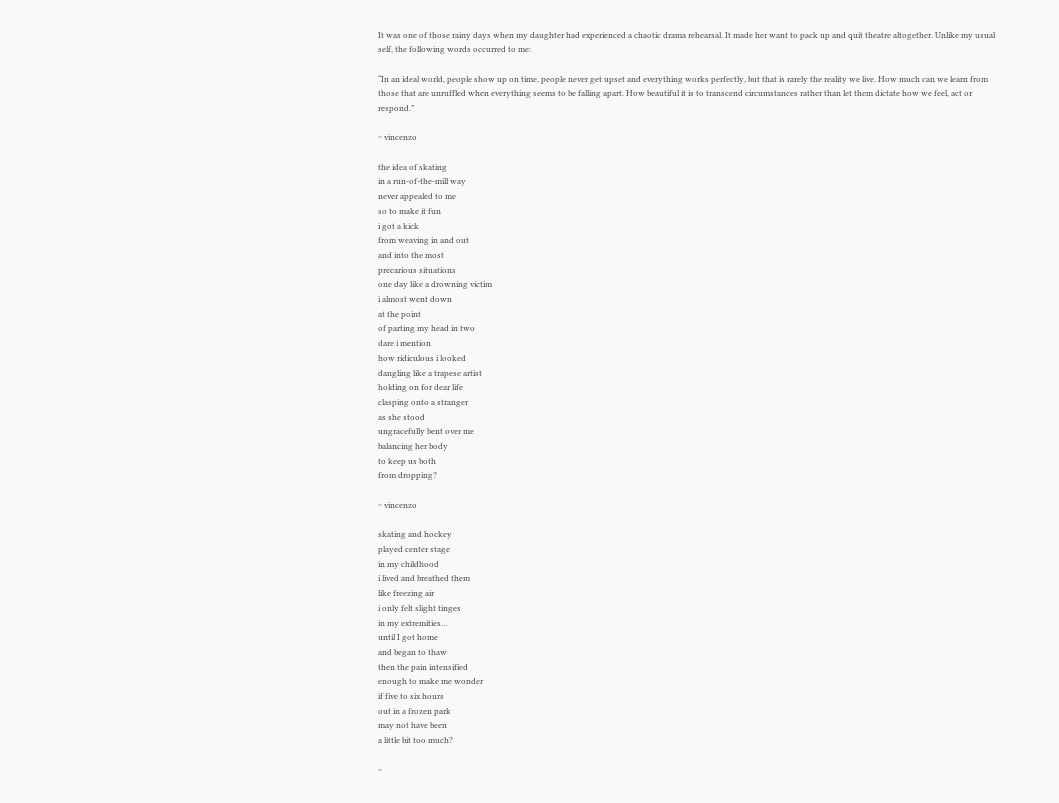It was one of those rainy days when my daughter had experienced a chaotic drama rehearsal. It made her want to pack up and quit theatre altogether. Unlike my usual self, the following words occurred to me:

“In an ideal world, people show up on time, people never get upset and everything works perfectly, but that is rarely the reality we live. How much can we learn from those that are unruffled when everything seems to be falling apart. How beautiful it is to transcend circumstances rather than let them dictate how we feel, act or respond.”

~ vincenzo

the idea of skating
in a run-of-the-mill way
never appealed to me
so to make it fun
i got a kick
from weaving in and out
and into the most
precarious situations
one day like a drowning victim
i almost went down
at the point
of parting my head in two
dare i mention
how ridiculous i looked
dangling like a trapese artist
holding on for dear life
clasping onto a stranger
as she stood
ungracefully bent over me
balancing her body
to keep us both
from dropping?

~ vincenzo

skating and hockey
played center stage
in my childhood
i lived and breathed them
like freezing air
i only felt slight tinges
in my extremities…
until I got home
and began to thaw
then the pain intensified
enough to make me wonder
if five to six hours
out in a frozen park
may not have been
a little bit too much?

~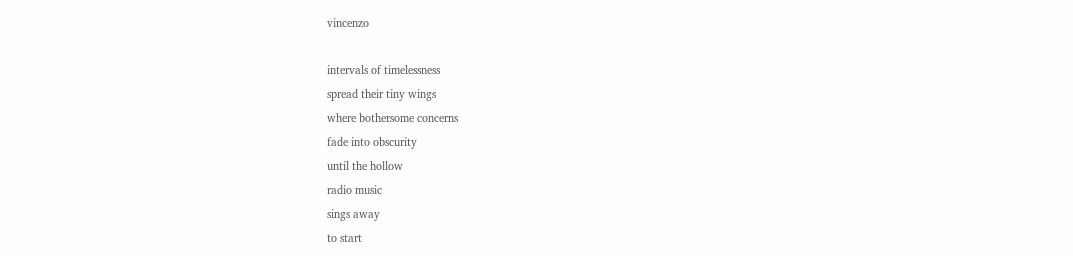vincenzo

intervals of timelessness
spread their tiny wings
where bothersome concerns
fade into obscurity
until the hollow
radio music
sings away
to start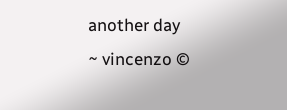another day
~ vincenzo ©